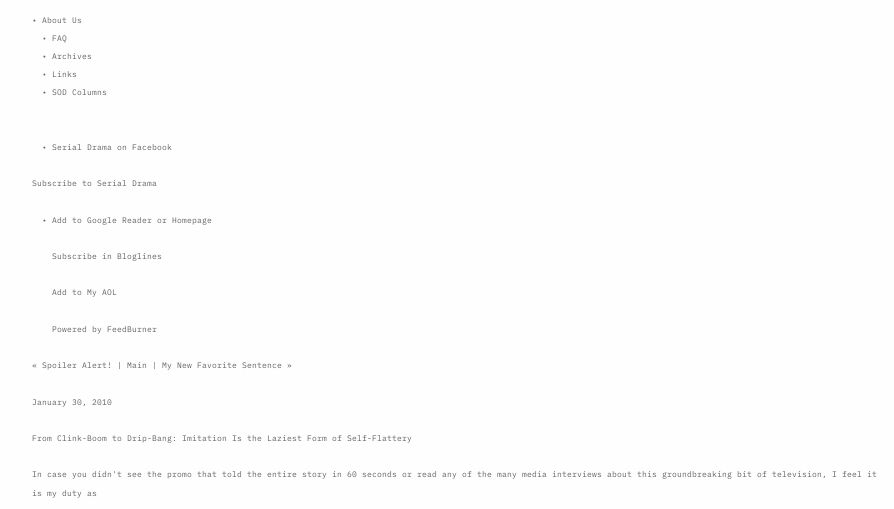• About Us
  • FAQ
  • Archives
  • Links
  • SOD Columns


  • Serial Drama on Facebook

Subscribe to Serial Drama

  • Add to Google Reader or Homepage

    Subscribe in Bloglines

    Add to My AOL

    Powered by FeedBurner

« Spoiler Alert! | Main | My New Favorite Sentence »

January 30, 2010

From Clink-Boom to Drip-Bang: Imitation Is the Laziest Form of Self-Flattery

In case you didn't see the promo that told the entire story in 60 seconds or read any of the many media interviews about this groundbreaking bit of television, I feel it is my duty as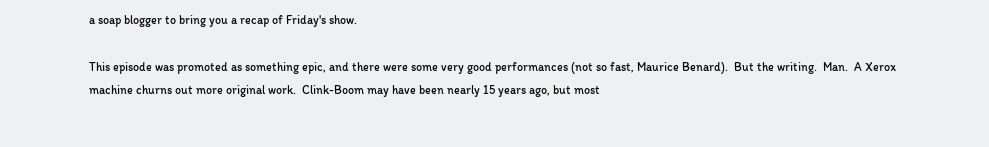a soap blogger to bring you a recap of Friday's show.

This episode was promoted as something epic, and there were some very good performances (not so fast, Maurice Benard).  But the writing.  Man.  A Xerox machine churns out more original work.  Clink-Boom may have been nearly 15 years ago, but most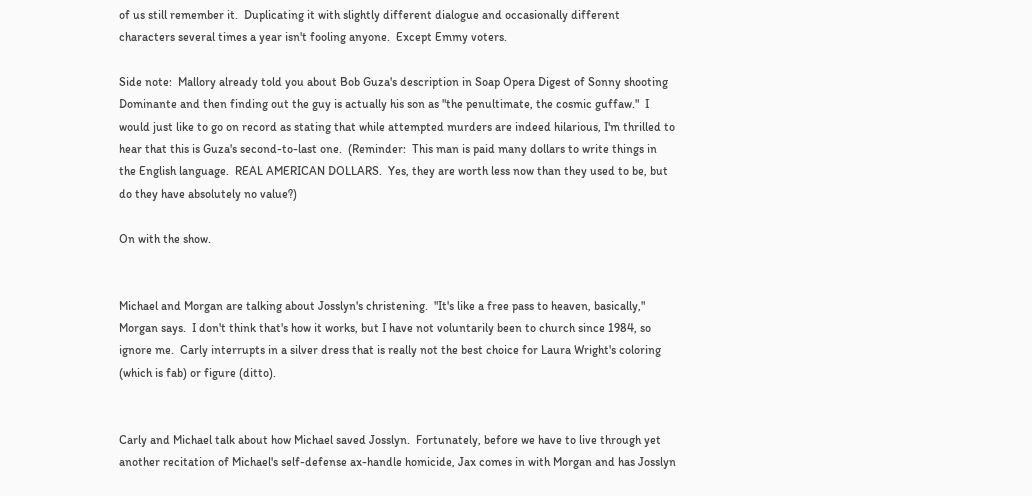of us still remember it.  Duplicating it with slightly different dialogue and occasionally different characters several times a year isn't fooling anyone.  Except Emmy voters.

Side note:  Mallory already told you about Bob Guza's description in Soap Opera Digest of Sonny shooting Dominante and then finding out the guy is actually his son as "the penultimate, the cosmic guffaw."  I would just like to go on record as stating that while attempted murders are indeed hilarious, I'm thrilled to hear that this is Guza's second-to-last one.  (Reminder:  This man is paid many dollars to write things in the English language.  REAL AMERICAN DOLLARS.  Yes, they are worth less now than they used to be, but do they have absolutely no value?)

On with the show.


Michael and Morgan are talking about Josslyn's christening.  "It's like a free pass to heaven, basically," Morgan says.  I don't think that's how it works, but I have not voluntarily been to church since 1984, so ignore me.  Carly interrupts in a silver dress that is really not the best choice for Laura Wright's coloring (which is fab) or figure (ditto).


Carly and Michael talk about how Michael saved Josslyn.  Fortunately, before we have to live through yet another recitation of Michael's self-defense ax-handle homicide, Jax comes in with Morgan and has Josslyn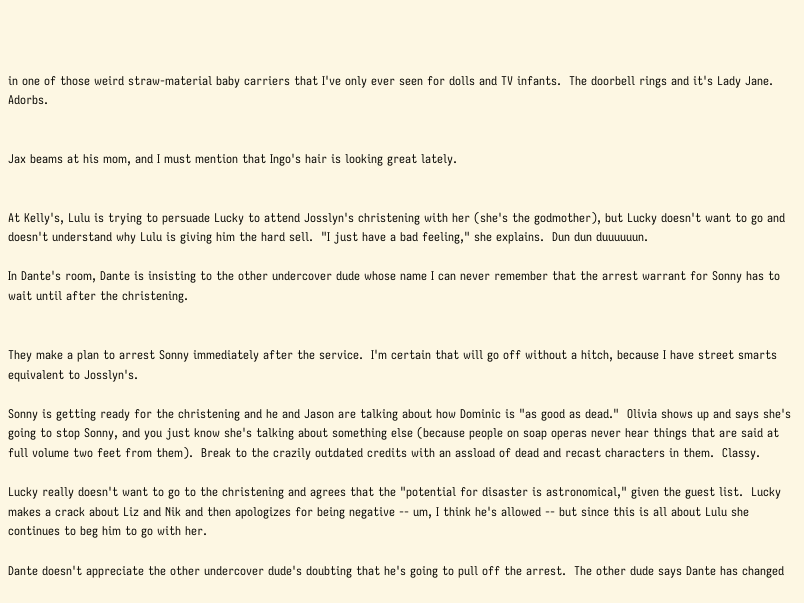in one of those weird straw-material baby carriers that I've only ever seen for dolls and TV infants.  The doorbell rings and it's Lady Jane.  Adorbs.


Jax beams at his mom, and I must mention that Ingo's hair is looking great lately.


At Kelly's, Lulu is trying to persuade Lucky to attend Josslyn's christening with her (she's the godmother), but Lucky doesn't want to go and doesn't understand why Lulu is giving him the hard sell.  "I just have a bad feeling," she explains.  Dun dun duuuuuun.

In Dante's room, Dante is insisting to the other undercover dude whose name I can never remember that the arrest warrant for Sonny has to wait until after the christening.


They make a plan to arrest Sonny immediately after the service.  I'm certain that will go off without a hitch, because I have street smarts equivalent to Josslyn's.

Sonny is getting ready for the christening and he and Jason are talking about how Dominic is "as good as dead."  Olivia shows up and says she's going to stop Sonny, and you just know she's talking about something else (because people on soap operas never hear things that are said at full volume two feet from them).  Break to the crazily outdated credits with an assload of dead and recast characters in them.  Classy.

Lucky really doesn't want to go to the christening and agrees that the "potential for disaster is astronomical," given the guest list.  Lucky makes a crack about Liz and Nik and then apologizes for being negative -- um, I think he's allowed -- but since this is all about Lulu she continues to beg him to go with her.

Dante doesn't appreciate the other undercover dude's doubting that he's going to pull off the arrest.  The other dude says Dante has changed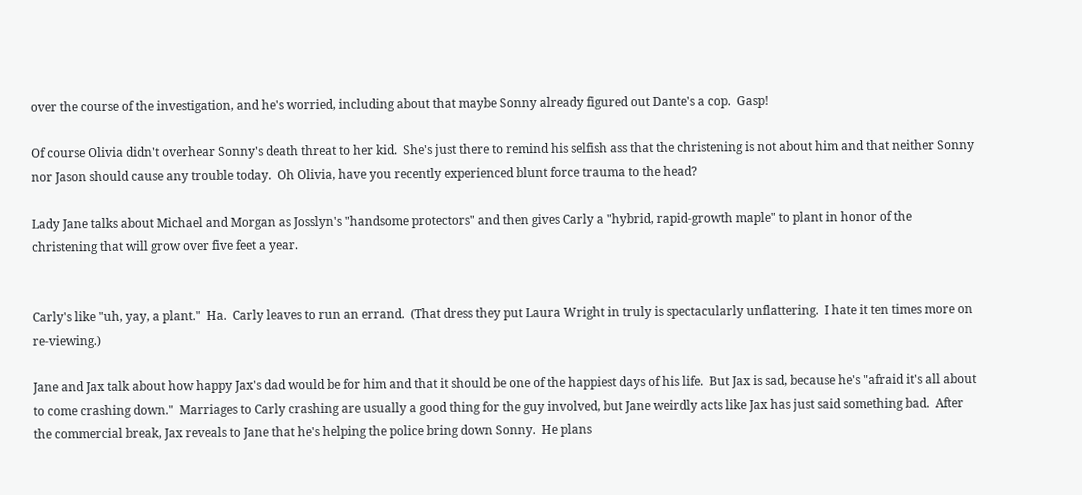over the course of the investigation, and he's worried, including about that maybe Sonny already figured out Dante's a cop.  Gasp!

Of course Olivia didn't overhear Sonny's death threat to her kid.  She's just there to remind his selfish ass that the christening is not about him and that neither Sonny nor Jason should cause any trouble today.  Oh Olivia, have you recently experienced blunt force trauma to the head?

Lady Jane talks about Michael and Morgan as Josslyn's "handsome protectors" and then gives Carly a "hybrid, rapid-growth maple" to plant in honor of the christening that will grow over five feet a year.


Carly's like "uh, yay, a plant."  Ha.  Carly leaves to run an errand.  (That dress they put Laura Wright in truly is spectacularly unflattering.  I hate it ten times more on re-viewing.)

Jane and Jax talk about how happy Jax's dad would be for him and that it should be one of the happiest days of his life.  But Jax is sad, because he's "afraid it's all about to come crashing down."  Marriages to Carly crashing are usually a good thing for the guy involved, but Jane weirdly acts like Jax has just said something bad.  After the commercial break, Jax reveals to Jane that he's helping the police bring down Sonny.  He plans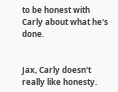to be honest with Carly about what he's done.


Jax, Carly doesn't really like honesty.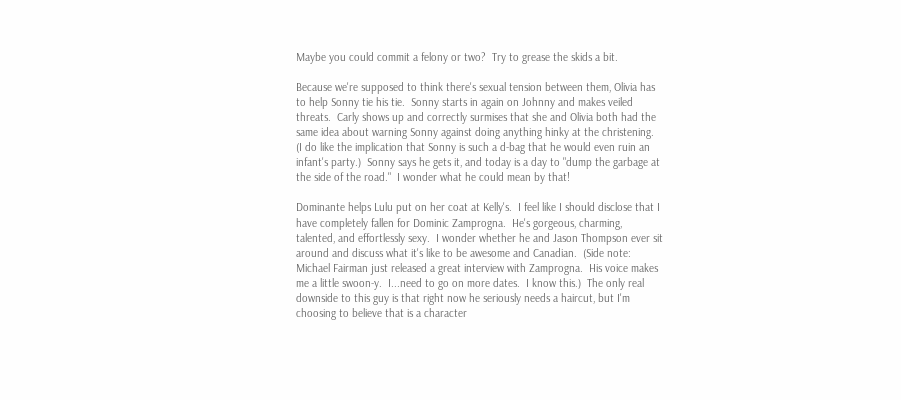Maybe you could commit a felony or two?  Try to grease the skids a bit.

Because we're supposed to think there's sexual tension between them, Olivia has to help Sonny tie his tie.  Sonny starts in again on Johnny and makes veiled threats.  Carly shows up and correctly surmises that she and Olivia both had the same idea about warning Sonny against doing anything hinky at the christening.  (I do like the implication that Sonny is such a d-bag that he would even ruin an infant's party.)  Sonny says he gets it, and today is a day to "dump the garbage at the side of the road."  I wonder what he could mean by that!

Dominante helps Lulu put on her coat at Kelly's.  I feel like I should disclose that I have completely fallen for Dominic Zamprogna.  He's gorgeous, charming, talented, and effortlessly sexy.  I wonder whether he and Jason Thompson ever sit around and discuss what it's like to be awesome and Canadian.  (Side note:  Michael Fairman just released a great interview with Zamprogna.  His voice makes me a little swoon-y.  I...need to go on more dates.  I know this.)  The only real downside to this guy is that right now he seriously needs a haircut, but I'm choosing to believe that is a character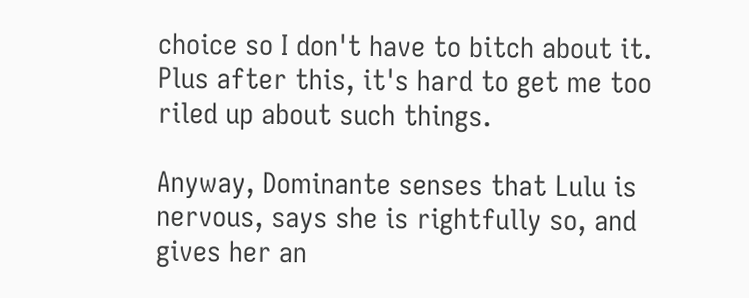choice so I don't have to bitch about it.  Plus after this, it's hard to get me too riled up about such things.

Anyway, Dominante senses that Lulu is nervous, says she is rightfully so, and gives her an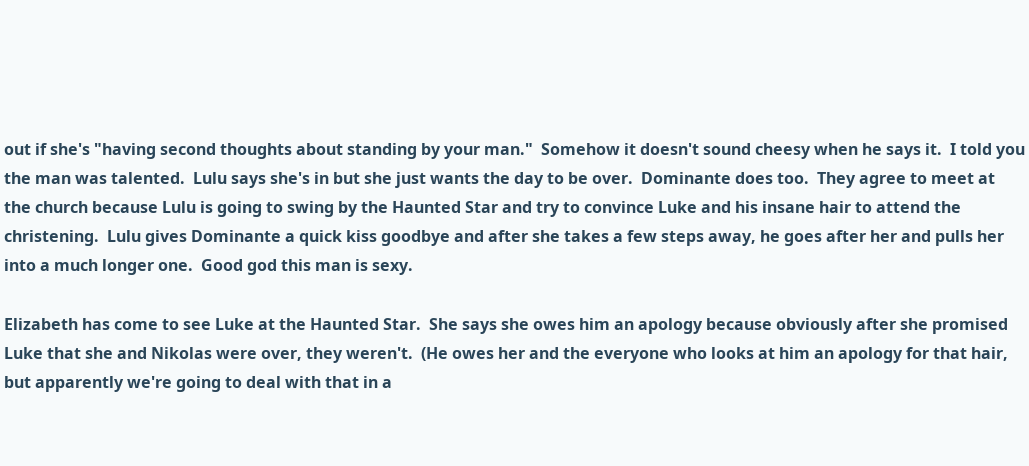out if she's "having second thoughts about standing by your man."  Somehow it doesn't sound cheesy when he says it.  I told you the man was talented.  Lulu says she's in but she just wants the day to be over.  Dominante does too.  They agree to meet at the church because Lulu is going to swing by the Haunted Star and try to convince Luke and his insane hair to attend the christening.  Lulu gives Dominante a quick kiss goodbye and after she takes a few steps away, he goes after her and pulls her into a much longer one.  Good god this man is sexy.

Elizabeth has come to see Luke at the Haunted Star.  She says she owes him an apology because obviously after she promised Luke that she and Nikolas were over, they weren't.  (He owes her and the everyone who looks at him an apology for that hair, but apparently we're going to deal with that in a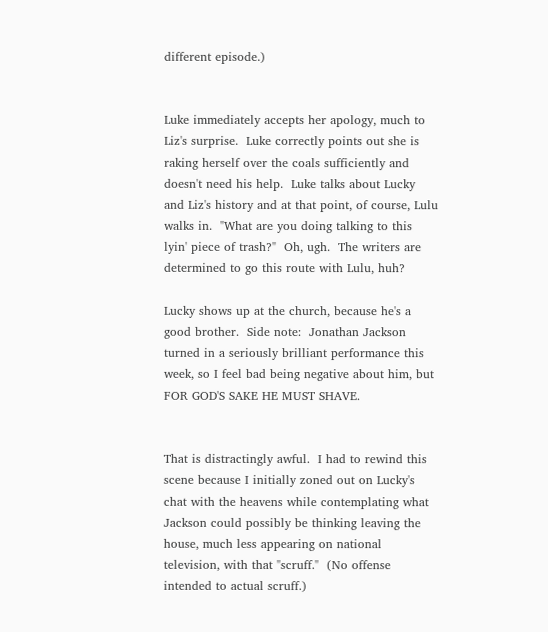different episode.)


Luke immediately accepts her apology, much to Liz's surprise.  Luke correctly points out she is raking herself over the coals sufficiently and doesn't need his help.  Luke talks about Lucky and Liz's history and at that point, of course, Lulu walks in.  "What are you doing talking to this lyin' piece of trash?"  Oh, ugh.  The writers are determined to go this route with Lulu, huh?

Lucky shows up at the church, because he's a good brother.  Side note:  Jonathan Jackson turned in a seriously brilliant performance this week, so I feel bad being negative about him, but FOR GOD'S SAKE HE MUST SHAVE.


That is distractingly awful.  I had to rewind this scene because I initially zoned out on Lucky's chat with the heavens while contemplating what Jackson could possibly be thinking leaving the house, much less appearing on national television, with that "scruff."  (No offense intended to actual scruff.)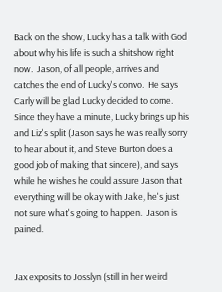Back on the show, Lucky has a talk with God about why his life is such a shitshow right now.  Jason, of all people, arrives and catches the end of Lucky's convo.  He says Carly will be glad Lucky decided to come.  Since they have a minute, Lucky brings up his and Liz's split (Jason says he was really sorry to hear about it, and Steve Burton does a good job of making that sincere), and says while he wishes he could assure Jason that everything will be okay with Jake, he's just not sure what's going to happen.  Jason is pained.


Jax exposits to Josslyn (still in her weird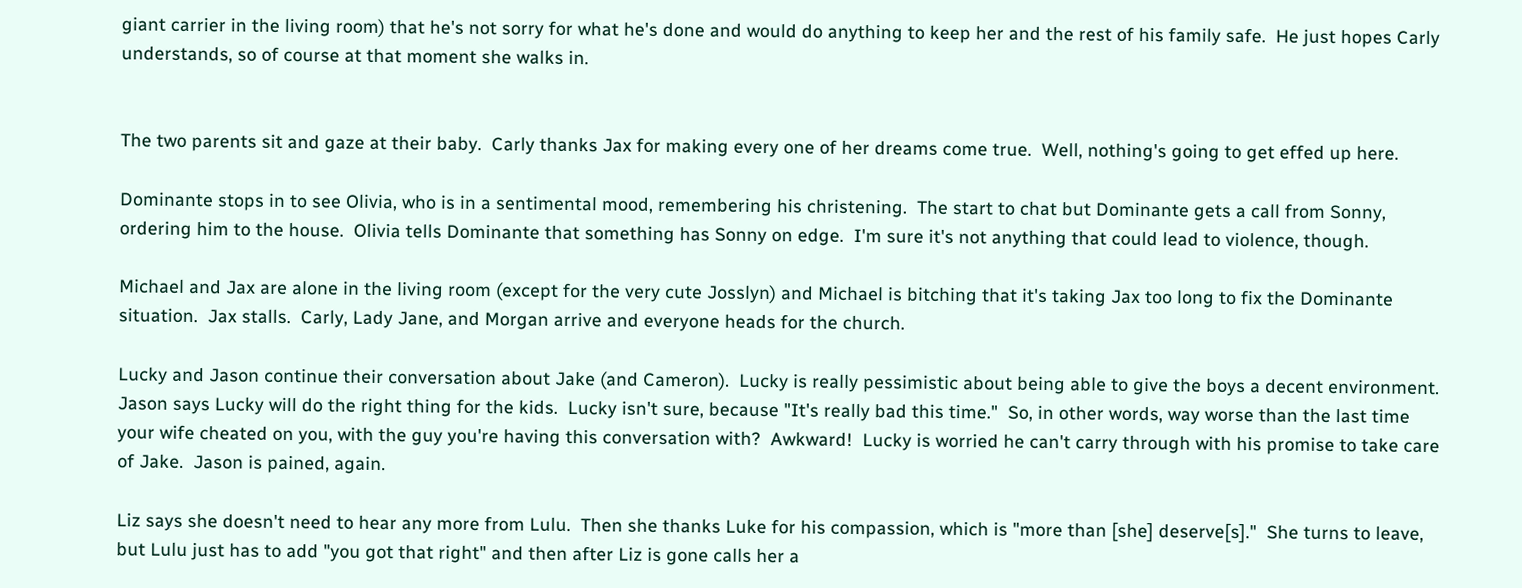giant carrier in the living room) that he's not sorry for what he's done and would do anything to keep her and the rest of his family safe.  He just hopes Carly understands, so of course at that moment she walks in.


The two parents sit and gaze at their baby.  Carly thanks Jax for making every one of her dreams come true.  Well, nothing's going to get effed up here.

Dominante stops in to see Olivia, who is in a sentimental mood, remembering his christening.  The start to chat but Dominante gets a call from Sonny, ordering him to the house.  Olivia tells Dominante that something has Sonny on edge.  I'm sure it's not anything that could lead to violence, though.

Michael and Jax are alone in the living room (except for the very cute Josslyn) and Michael is bitching that it's taking Jax too long to fix the Dominante situation.  Jax stalls.  Carly, Lady Jane, and Morgan arrive and everyone heads for the church.

Lucky and Jason continue their conversation about Jake (and Cameron).  Lucky is really pessimistic about being able to give the boys a decent environment.  Jason says Lucky will do the right thing for the kids.  Lucky isn't sure, because "It's really bad this time."  So, in other words, way worse than the last time your wife cheated on you, with the guy you're having this conversation with?  Awkward!  Lucky is worried he can't carry through with his promise to take care of Jake.  Jason is pained, again.

Liz says she doesn't need to hear any more from Lulu.  Then she thanks Luke for his compassion, which is "more than [she] deserve[s]."  She turns to leave, but Lulu just has to add "you got that right" and then after Liz is gone calls her a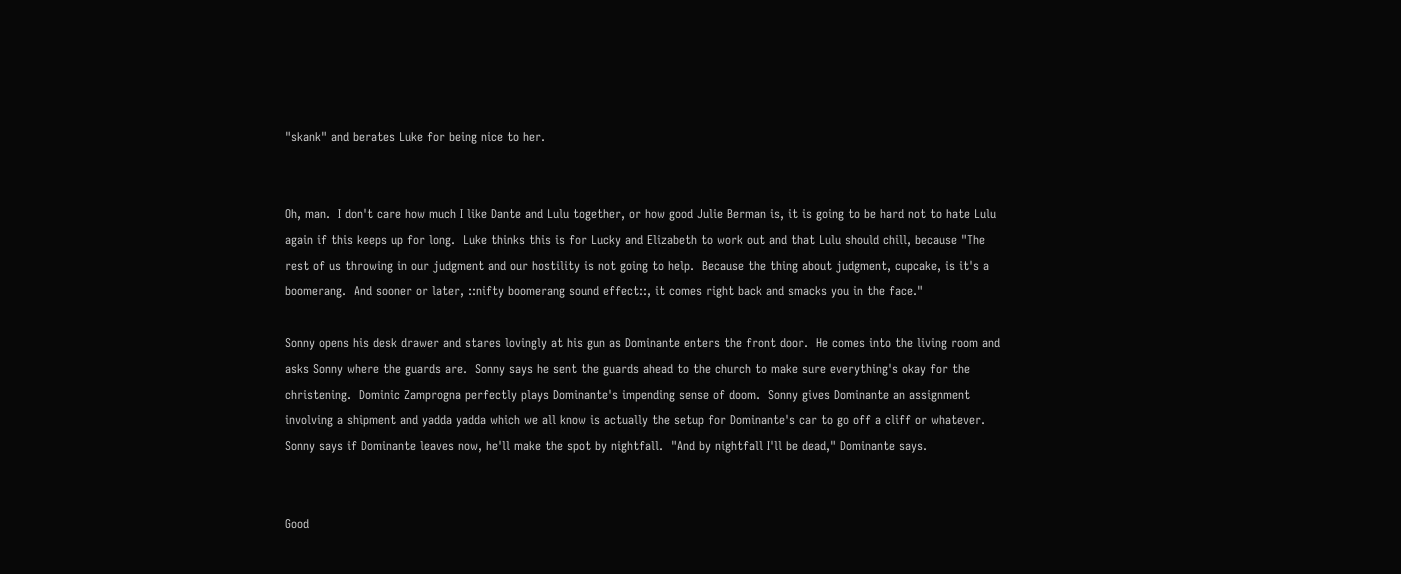"skank" and berates Luke for being nice to her.


Oh, man.  I don't care how much I like Dante and Lulu together, or how good Julie Berman is, it is going to be hard not to hate Lulu again if this keeps up for long.  Luke thinks this is for Lucky and Elizabeth to work out and that Lulu should chill, because "The rest of us throwing in our judgment and our hostility is not going to help.  Because the thing about judgment, cupcake, is it's a boomerang.  And sooner or later, ::nifty boomerang sound effect::, it comes right back and smacks you in the face."

Sonny opens his desk drawer and stares lovingly at his gun as Dominante enters the front door.  He comes into the living room and asks Sonny where the guards are.  Sonny says he sent the guards ahead to the church to make sure everything's okay for the christening.  Dominic Zamprogna perfectly plays Dominante's impending sense of doom.  Sonny gives Dominante an assignment involving a shipment and yadda yadda which we all know is actually the setup for Dominante's car to go off a cliff or whatever.  Sonny says if Dominante leaves now, he'll make the spot by nightfall.  "And by nightfall I'll be dead," Dominante says.


Good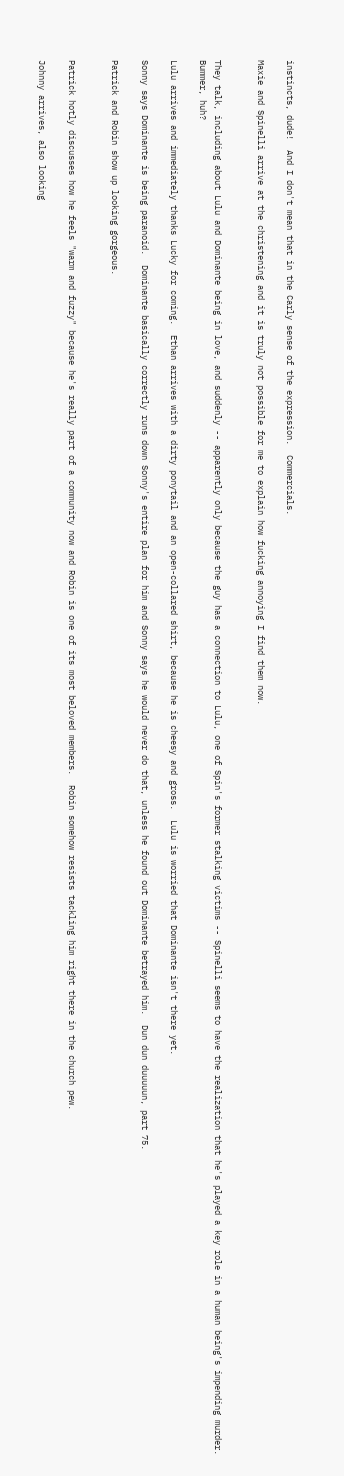instincts, dude!  And I don't mean that in the Carly sense of the expression.  Commercials.

Maxie and Spinelli arrive at the christening and it is truly not possible for me to explain how fucking annoying I find them now.


They talk, including about Lulu and Dominante being in love, and suddenly -- apparently only because the guy has a connection to Lulu, one of Spin's former stalking victims -- Spinelli seems to have the realization that he's played a key role in a human being's impending murder.  Bummer, huh?

Lulu arrives and immediately thanks Lucky for coming.  Ethan arrives with a dirty ponytail and an open-collared shirt, because he is cheesy and gross.  Lulu is worried that Dominante isn't there yet.

Sonny says Dominante is being paranoid.  Dominante basically correctly runs down Sonny's entire plan for him and Sonny says he would never do that, unless he found out Dominante betrayed him.  Dun dun duuuuun, part 75.

Patrick and Robin show up looking gorgeous.


Patrick hotly discusses how he feels "warm and fuzzy" because he's really part of a community now and Robin is one of its most beloved members.  Robin somehow resists tackling him right there in the church pew.

Johnny arrives, also looking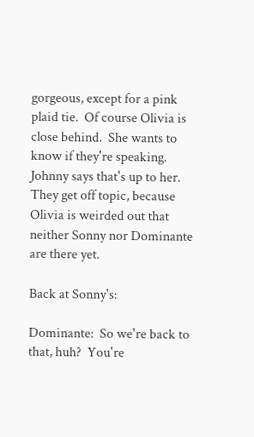gorgeous, except for a pink plaid tie.  Of course Olivia is close behind.  She wants to know if they're speaking.  Johnny says that's up to her.  They get off topic, because Olivia is weirded out that neither Sonny nor Dominante are there yet.

Back at Sonny's:

Dominante:  So we're back to that, huh?  You're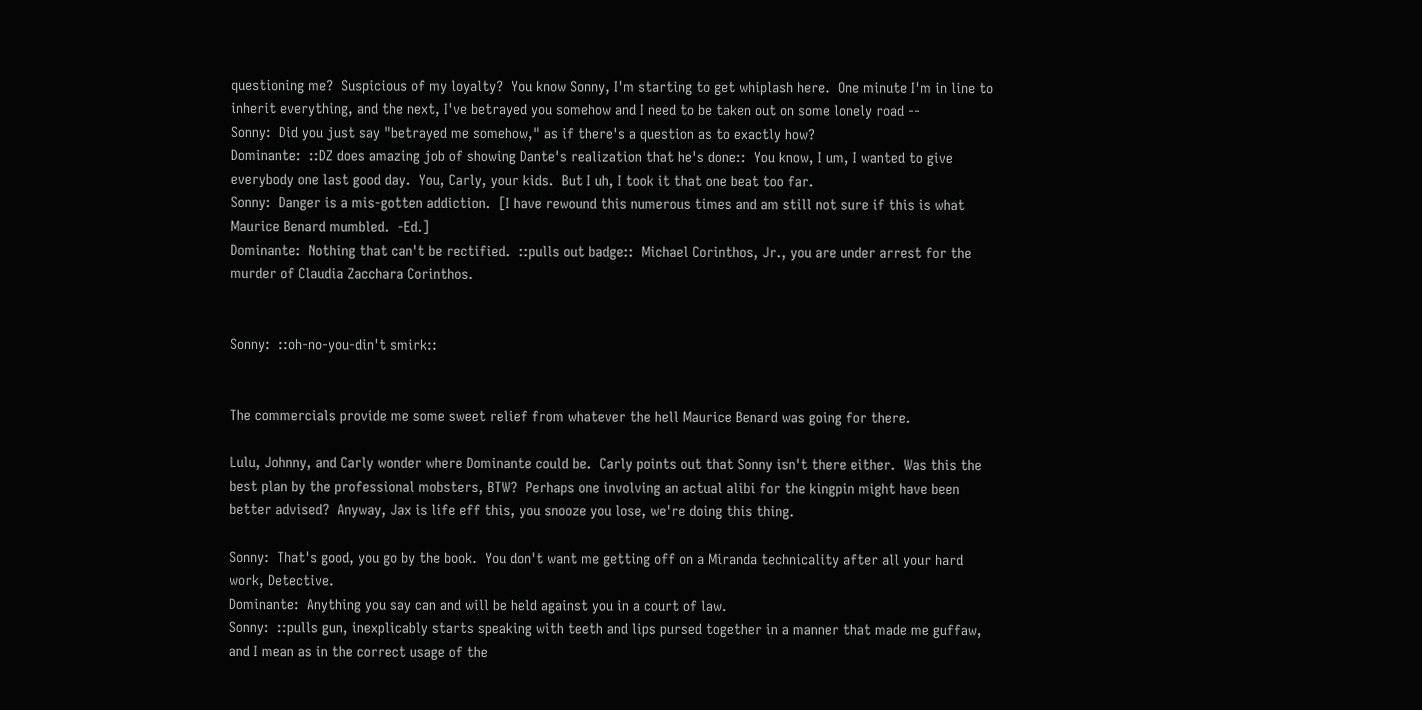questioning me?  Suspicious of my loyalty?  You know Sonny, I'm starting to get whiplash here.  One minute I'm in line to inherit everything, and the next, I've betrayed you somehow and I need to be taken out on some lonely road --
Sonny:  Did you just say "betrayed me somehow," as if there's a question as to exactly how?
Dominante:  ::DZ does amazing job of showing Dante's realization that he's done::  You know, I um, I wanted to give everybody one last good day.  You, Carly, your kids.  But I uh, I took it that one beat too far.
Sonny:  Danger is a mis-gotten addiction.  [I have rewound this numerous times and am still not sure if this is what Maurice Benard mumbled.  -Ed.]
Dominante:  Nothing that can't be rectified.  ::pulls out badge::  Michael Corinthos, Jr., you are under arrest for the murder of Claudia Zacchara Corinthos.


Sonny:  ::oh-no-you-din't smirk::


The commercials provide me some sweet relief from whatever the hell Maurice Benard was going for there.

Lulu, Johnny, and Carly wonder where Dominante could be.  Carly points out that Sonny isn't there either.  Was this the best plan by the professional mobsters, BTW?  Perhaps one involving an actual alibi for the kingpin might have been better advised?  Anyway, Jax is life eff this, you snooze you lose, we're doing this thing.

Sonny:  That's good, you go by the book.  You don't want me getting off on a Miranda technicality after all your hard work, Detective.
Dominante:  Anything you say can and will be held against you in a court of law.
Sonny:  ::pulls gun, inexplicably starts speaking with teeth and lips pursed together in a manner that made me guffaw, and I mean as in the correct usage of the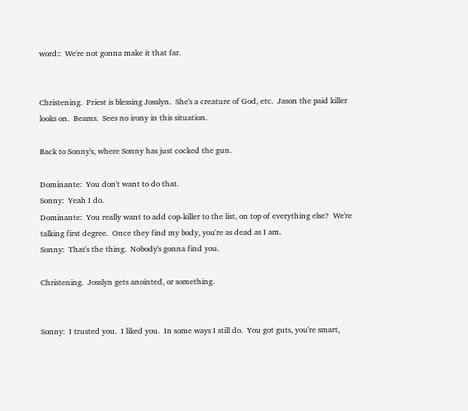word::  We're not gonna make it that far.


Christening.  Priest is blessing Josslyn.  She's a creature of God, etc.  Jason the paid killer looks on.  Beams.  Sees no irony in this situation.

Back to Sonny's, where Sonny has just cocked the gun.

Dominante:  You don't want to do that.
Sonny:  Yeah I do.
Dominante:  You really want to add cop-killer to the list, on top of everything else?  We're talking first degree.  Once they find my body, you're as dead as I am.
Sonny:  That's the thing.  Nobody's gonna find you.

Christening.  Josslyn gets anointed, or something.


Sonny:  I trusted you.  I liked you.  In some ways I still do.  You got guts, you're smart,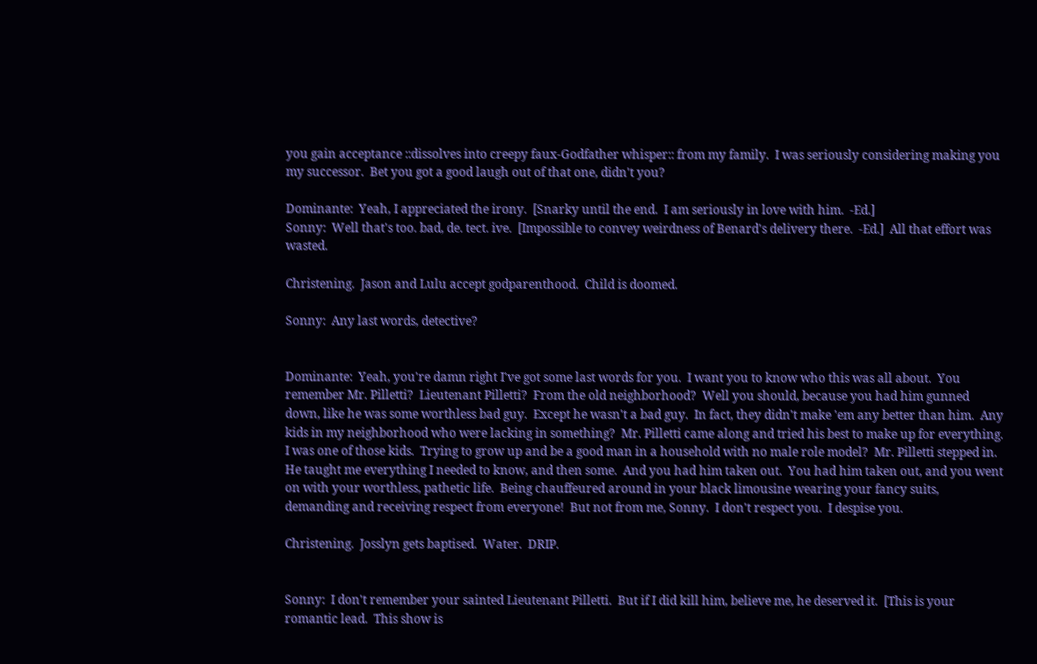you gain acceptance ::dissolves into creepy faux-Godfather whisper:: from my family.  I was seriously considering making you my successor.  Bet you got a good laugh out of that one, didn't you?

Dominante:  Yeah, I appreciated the irony.  [Snarky until the end.  I am seriously in love with him.  -Ed.]
Sonny:  Well that's too. bad, de. tect. ive.  [Impossible to convey weirdness of Benard's delivery there.  -Ed.]  All that effort was wasted.

Christening.  Jason and Lulu accept godparenthood.  Child is doomed.

Sonny:  Any last words, detective?


Dominante:  Yeah, you're damn right I've got some last words for you.  I want you to know who this was all about.  You remember Mr. Pilletti?  Lieutenant Pilletti?  From the old neighborhood?  Well you should, because you had him gunned down, like he was some worthless bad guy.  Except he wasn't a bad guy.  In fact, they didn't make 'em any better than him.  Any kids in my neighborhood who were lacking in something?  Mr. Pilletti came along and tried his best to make up for everything.  I was one of those kids.  Trying to grow up and be a good man in a household with no male role model?  Mr. Pilletti stepped in.  He taught me everything I needed to know, and then some.  And you had him taken out.  You had him taken out, and you went on with your worthless, pathetic life.  Being chauffeured around in your black limousine wearing your fancy suits, demanding and receiving respect from everyone!  But not from me, Sonny.  I don't respect you.  I despise you.

Christening.  Josslyn gets baptised.  Water.  DRIP.


Sonny:  I don't remember your sainted Lieutenant Pilletti.  But if I did kill him, believe me, he deserved it.  [This is your romantic lead.  This show is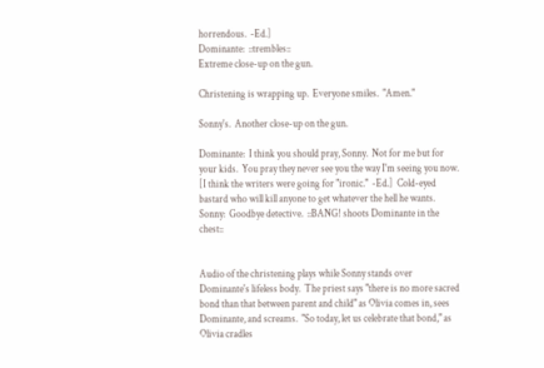horrendous.  -Ed.]
Dominante:  ::trembles::
Extreme close-up on the gun.

Christening is wrapping up.  Everyone smiles.  "Amen."

Sonny's.  Another close-up on the gun.

Dominante:  I think you should pray, Sonny.  Not for me but for your kids.  You pray they never see you the way I'm seeing you now.  [I think the writers were going for "ironic."  -Ed.]  Cold-eyed bastard who will kill anyone to get whatever the hell he wants.
Sonny:  Goodbye detective.  ::BANG! shoots Dominante in the chest::


Audio of the christening plays while Sonny stands over Dominante's lifeless body.  The priest says "there is no more sacred bond than that between parent and child" as Olivia comes in, sees Dominante, and screams.  "So today, let us celebrate that bond," as Olivia cradles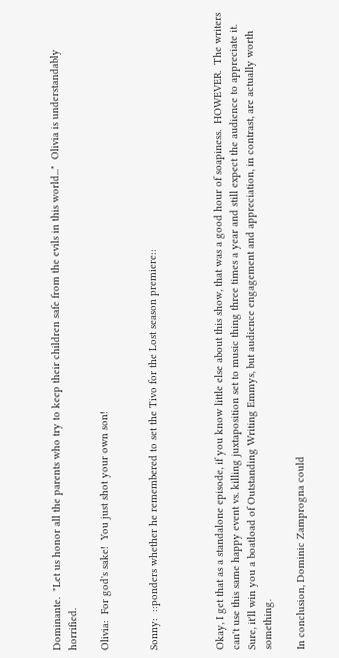Dominante.  "Let us honor all the parents who try to keep their children safe from the evils in this world..."  Olivia is understandably horrified.

Olivia:  For god's sake!  You just shot your own son!


Sonny:  ::ponders whether he remembered to set the Tivo for the Lost season premiere::



Okay, I get that as a standalone episode, if you know little else about this show, that was a good hour of soapiness.  HOWEVER.  The writers can't use this same happy event vs. killing juxtaposition set to music thing three times a year and still expect the audience to appreciate it.  Sure, it'll win you a boatload of Outstanding Writing Emmys, but audience engagement and appreciation, in contrast, are actually worth something.

In conclusion, Dominic Zamprogna could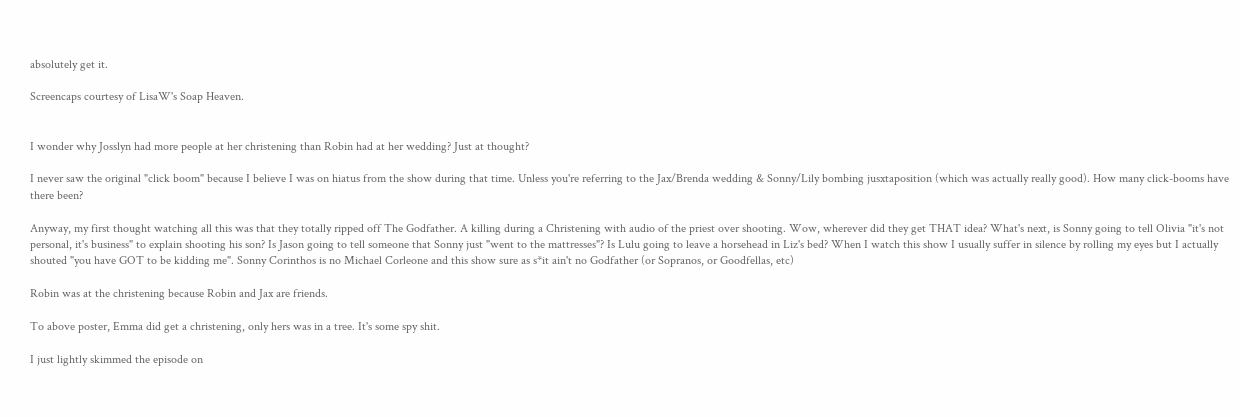absolutely get it.

Screencaps courtesy of LisaW's Soap Heaven.


I wonder why Josslyn had more people at her christening than Robin had at her wedding? Just at thought?

I never saw the original "click boom" because I believe I was on hiatus from the show during that time. Unless you're referring to the Jax/Brenda wedding & Sonny/Lily bombing jusxtaposition (which was actually really good). How many click-booms have there been?

Anyway, my first thought watching all this was that they totally ripped off The Godfather. A killing during a Christening with audio of the priest over shooting. Wow, wherever did they get THAT idea? What's next, is Sonny going to tell Olivia "it's not personal, it's business" to explain shooting his son? Is Jason going to tell someone that Sonny just "went to the mattresses"? Is Lulu going to leave a horsehead in Liz's bed? When I watch this show I usually suffer in silence by rolling my eyes but I actually shouted "you have GOT to be kidding me". Sonny Corinthos is no Michael Corleone and this show sure as s*it ain't no Godfather (or Sopranos, or Goodfellas, etc)

Robin was at the christening because Robin and Jax are friends.

To above poster, Emma did get a christening, only hers was in a tree. It's some spy shit.

I just lightly skimmed the episode on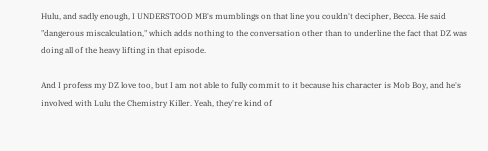Hulu, and sadly enough, I UNDERSTOOD MB's mumblings on that line you couldn't decipher, Becca. He said "dangerous miscalculation," which adds nothing to the conversation other than to underline the fact that DZ was doing all of the heavy lifting in that episode.

And I profess my DZ love too, but I am not able to fully commit to it because his character is Mob Boy, and he's involved with Lulu the Chemistry Killer. Yeah, they're kind of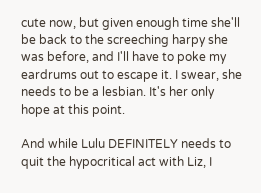cute now, but given enough time she'll be back to the screeching harpy she was before, and I'll have to poke my eardrums out to escape it. I swear, she needs to be a lesbian. It's her only hope at this point.

And while Lulu DEFINITELY needs to quit the hypocritical act with Liz, I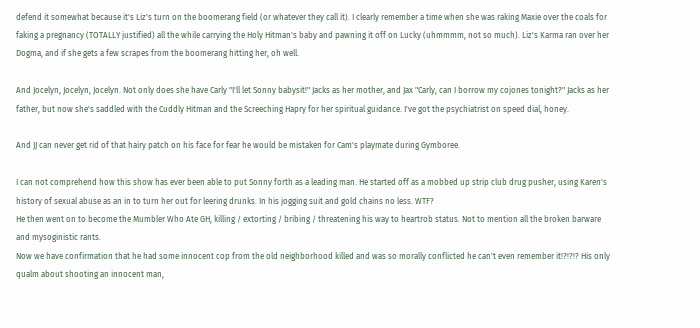defend it somewhat because it's Liz's turn on the boomerang field (or whatever they call it). I clearly remember a time when she was raking Maxie over the coals for faking a pregnancy (TOTALLY justified) all the while carrying the Holy Hitman's baby and pawning it off on Lucky (uhmmmm, not so much). Liz's Karma ran over her Dogma, and if she gets a few scrapes from the boomerang hitting her, oh well.

And Jocelyn, Jocelyn, Jocelyn. Not only does she have Carly "I'll let Sonny babysit!" Jacks as her mother, and Jax "Carly, can I borrow my cojones tonight?" Jacks as her father, but now she's saddled with the Cuddly Hitman and the Screeching Hapry for her spiritual guidance. I've got the psychiatrist on speed dial, honey.

And JJ can never get rid of that hairy patch on his face for fear he would be mistaken for Cam's playmate during Gymboree.

I can not comprehend how this show has ever been able to put Sonny forth as a leading man. He started off as a mobbed up strip club drug pusher, using Karen's history of sexual abuse as an in to turn her out for leering drunks. In his jogging suit and gold chains no less. WTF?
He then went on to become the Mumbler Who Ate GH, killing / extorting / bribing / threatening his way to heartrob status. Not to mention all the broken barware and mysoginistic rants.
Now we have confirmation that he had some innocent cop from the old neighborhood killed and was so morally conflicted he can't even remember it!?!?!? His only qualm about shooting an innocent man,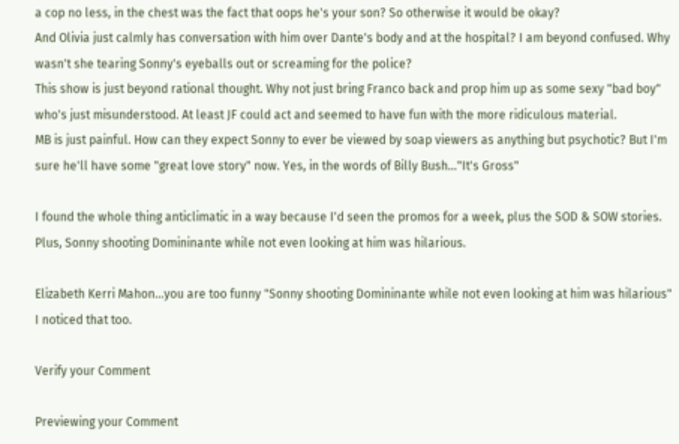a cop no less, in the chest was the fact that oops he's your son? So otherwise it would be okay?
And Olivia just calmly has conversation with him over Dante's body and at the hospital? I am beyond confused. Why wasn't she tearing Sonny's eyeballs out or screaming for the police?
This show is just beyond rational thought. Why not just bring Franco back and prop him up as some sexy "bad boy" who's just misunderstood. At least JF could act and seemed to have fun with the more ridiculous material.
MB is just painful. How can they expect Sonny to ever be viewed by soap viewers as anything but psychotic? But I'm sure he'll have some "great love story" now. Yes, in the words of Billy Bush..."It's Gross"

I found the whole thing anticlimatic in a way because I'd seen the promos for a week, plus the SOD & SOW stories. Plus, Sonny shooting Domininante while not even looking at him was hilarious.

Elizabeth Kerri Mahon...you are too funny "Sonny shooting Domininante while not even looking at him was hilarious" I noticed that too.

Verify your Comment

Previewing your Comment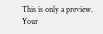This is only a preview. Your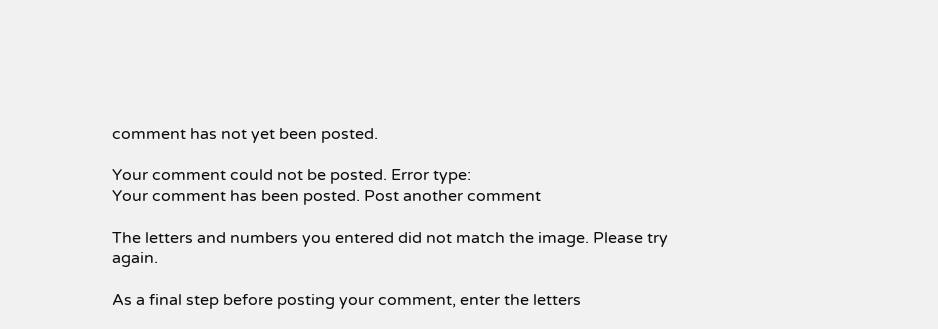comment has not yet been posted.

Your comment could not be posted. Error type:
Your comment has been posted. Post another comment

The letters and numbers you entered did not match the image. Please try again.

As a final step before posting your comment, enter the letters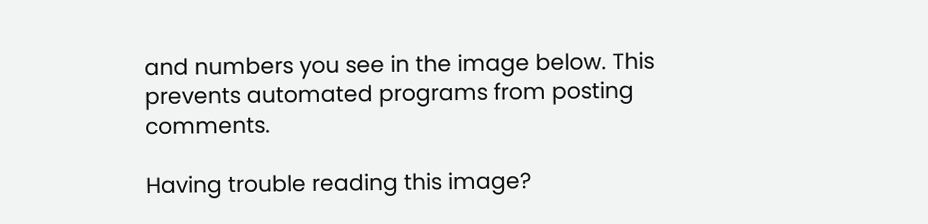and numbers you see in the image below. This prevents automated programs from posting comments.

Having trouble reading this image?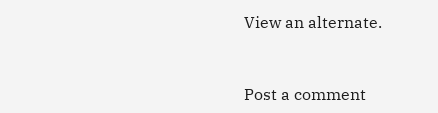View an alternate.


Post a comment